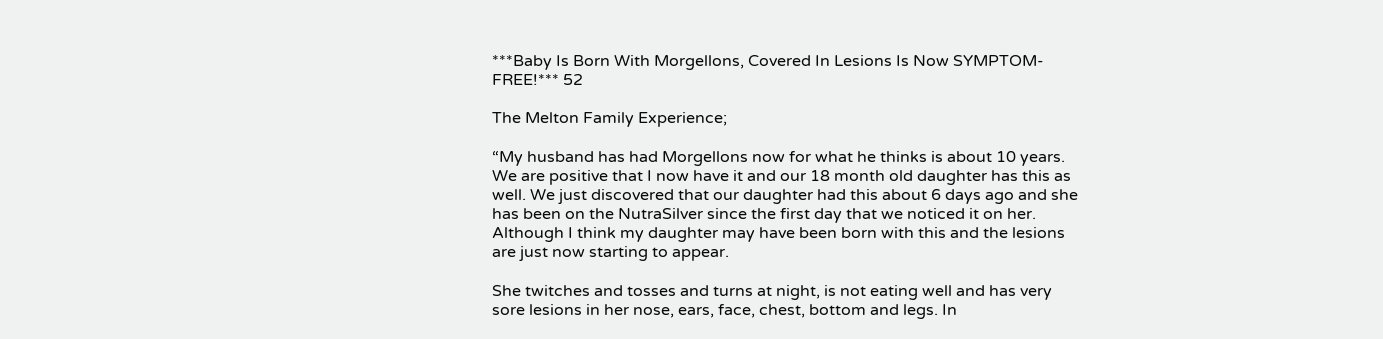***Baby Is Born With Morgellons, Covered In Lesions Is Now SYMPTOM-FREE!*** 52

The Melton Family Experience;

“My husband has had Morgellons now for what he thinks is about 10 years. We are positive that I now have it and our 18 month old daughter has this as well. We just discovered that our daughter had this about 6 days ago and she has been on the NutraSilver since the first day that we noticed it on her. Although I think my daughter may have been born with this and the lesions are just now starting to appear.

She twitches and tosses and turns at night, is not eating well and has very sore lesions in her nose, ears, face, chest, bottom and legs. In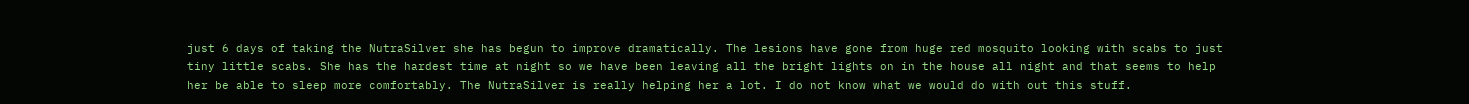just 6 days of taking the NutraSilver she has begun to improve dramatically. The lesions have gone from huge red mosquito looking with scabs to just tiny little scabs. She has the hardest time at night so we have been leaving all the bright lights on in the house all night and that seems to help her be able to sleep more comfortably. The NutraSilver is really helping her a lot. I do not know what we would do with out this stuff.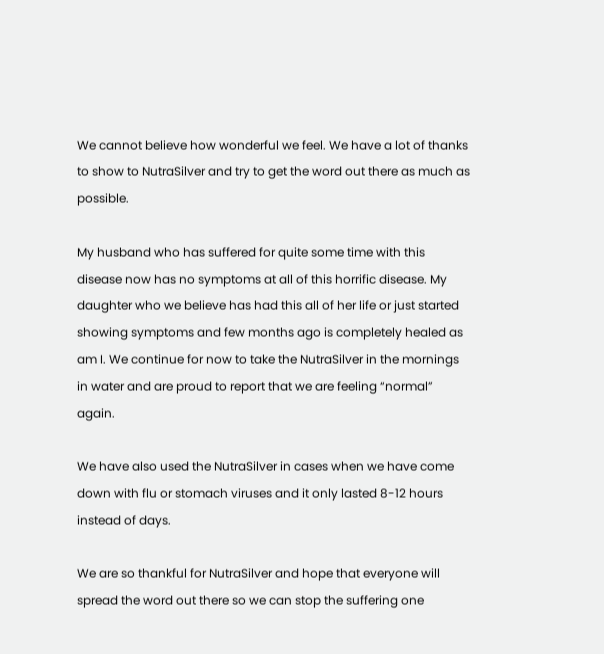We cannot believe how wonderful we feel. We have a lot of thanks to show to NutraSilver and try to get the word out there as much as possible.

My husband who has suffered for quite some time with this disease now has no symptoms at all of this horrific disease. My daughter who we believe has had this all of her life or just started showing symptoms and few months ago is completely healed as am I. We continue for now to take the NutraSilver in the mornings in water and are proud to report that we are feeling “normal” again.

We have also used the NutraSilver in cases when we have come down with flu or stomach viruses and it only lasted 8-12 hours instead of days.

We are so thankful for NutraSilver and hope that everyone will spread the word out there so we can stop the suffering one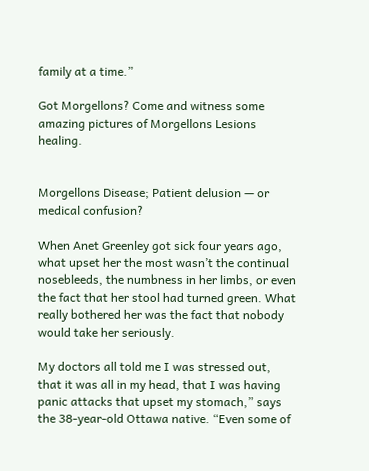family at a time.”

Got Morgellons? Come and witness some amazing pictures of Morgellons Lesions healing.


Morgellons Disease; Patient delusion — or medical confusion?

When Anet Greenley got sick four years ago, what upset her the most wasn’t the continual nosebleeds, the numbness in her limbs, or even the fact that her stool had turned green. What really bothered her was the fact that nobody would take her seriously.

My doctors all told me I was stressed out, that it was all in my head, that I was having panic attacks that upset my stomach,” says the 38-year-old Ottawa native. “Even some of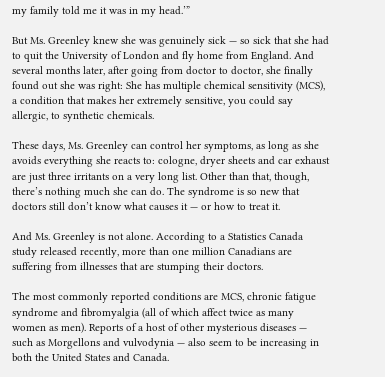my family told me it was in my head.’”

But Ms. Greenley knew she was genuinely sick — so sick that she had to quit the University of London and fly home from England. And several months later, after going from doctor to doctor, she finally found out she was right: She has multiple chemical sensitivity (MCS), a condition that makes her extremely sensitive, you could say allergic, to synthetic chemicals.

These days, Ms. Greenley can control her symptoms, as long as she avoids everything she reacts to: cologne, dryer sheets and car exhaust are just three irritants on a very long list. Other than that, though, there’s nothing much she can do. The syndrome is so new that doctors still don’t know what causes it — or how to treat it.

And Ms. Greenley is not alone. According to a Statistics Canada study released recently, more than one million Canadians are suffering from illnesses that are stumping their doctors.

The most commonly reported conditions are MCS, chronic fatigue syndrome and fibromyalgia (all of which affect twice as many women as men). Reports of a host of other mysterious diseases — such as Morgellons and vulvodynia — also seem to be increasing in both the United States and Canada.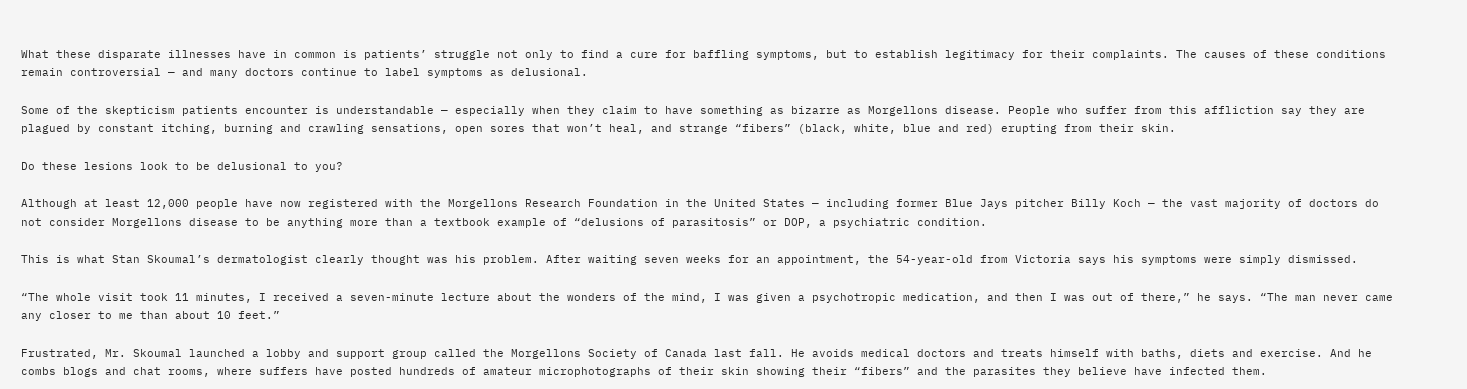What these disparate illnesses have in common is patients’ struggle not only to find a cure for baffling symptoms, but to establish legitimacy for their complaints. The causes of these conditions remain controversial — and many doctors continue to label symptoms as delusional.

Some of the skepticism patients encounter is understandable — especially when they claim to have something as bizarre as Morgellons disease. People who suffer from this affliction say they are plagued by constant itching, burning and crawling sensations, open sores that won’t heal, and strange “fibers” (black, white, blue and red) erupting from their skin.

Do these lesions look to be delusional to you?

Although at least 12,000 people have now registered with the Morgellons Research Foundation in the United States — including former Blue Jays pitcher Billy Koch — the vast majority of doctors do not consider Morgellons disease to be anything more than a textbook example of “delusions of parasitosis” or DOP, a psychiatric condition.

This is what Stan Skoumal’s dermatologist clearly thought was his problem. After waiting seven weeks for an appointment, the 54-year-old from Victoria says his symptoms were simply dismissed.

“The whole visit took 11 minutes, I received a seven-minute lecture about the wonders of the mind, I was given a psychotropic medication, and then I was out of there,” he says. “The man never came any closer to me than about 10 feet.”

Frustrated, Mr. Skoumal launched a lobby and support group called the Morgellons Society of Canada last fall. He avoids medical doctors and treats himself with baths, diets and exercise. And he combs blogs and chat rooms, where suffers have posted hundreds of amateur microphotographs of their skin showing their “fibers” and the parasites they believe have infected them.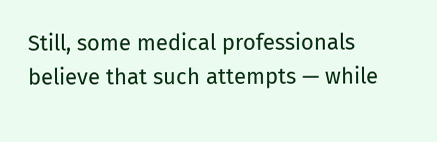Still, some medical professionals believe that such attempts — while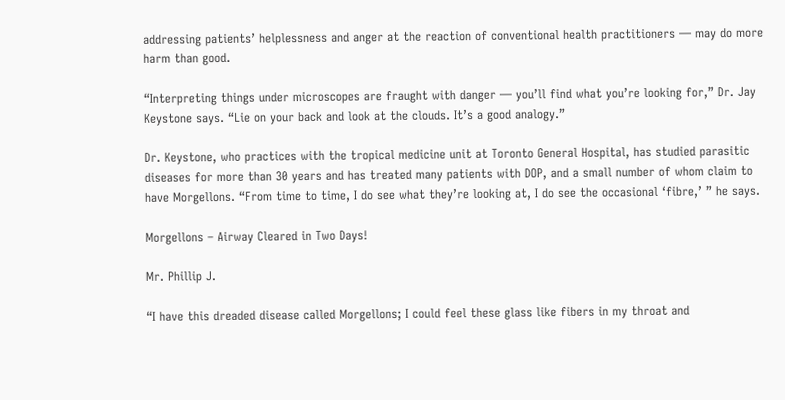addressing patients’ helplessness and anger at the reaction of conventional health practitioners — may do more harm than good.

“Interpreting things under microscopes are fraught with danger — you’ll find what you’re looking for,” Dr. Jay Keystone says. “Lie on your back and look at the clouds. It’s a good analogy.”

Dr. Keystone, who practices with the tropical medicine unit at Toronto General Hospital, has studied parasitic diseases for more than 30 years and has treated many patients with DOP, and a small number of whom claim to have Morgellons. “From time to time, I do see what they’re looking at, I do see the occasional ‘fibre,’ ” he says.

Morgellons – Airway Cleared in Two Days!

Mr. Phillip J.

“I have this dreaded disease called Morgellons; I could feel these glass like fibers in my throat and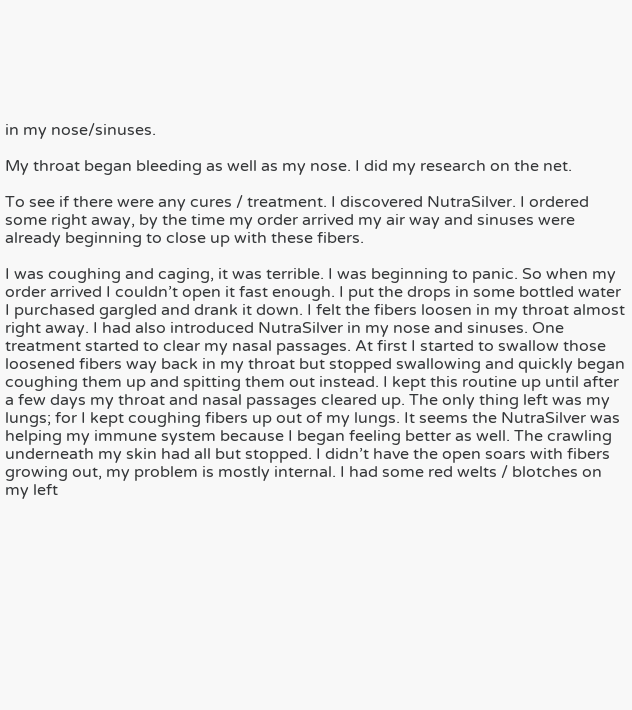in my nose/sinuses.

My throat began bleeding as well as my nose. I did my research on the net.

To see if there were any cures / treatment. I discovered NutraSilver. I ordered some right away, by the time my order arrived my air way and sinuses were already beginning to close up with these fibers.

I was coughing and caging, it was terrible. I was beginning to panic. So when my order arrived I couldn’t open it fast enough. I put the drops in some bottled water I purchased gargled and drank it down. I felt the fibers loosen in my throat almost right away. I had also introduced NutraSilver in my nose and sinuses. One treatment started to clear my nasal passages. At first I started to swallow those loosened fibers way back in my throat but stopped swallowing and quickly began coughing them up and spitting them out instead. I kept this routine up until after a few days my throat and nasal passages cleared up. The only thing left was my lungs; for I kept coughing fibers up out of my lungs. It seems the NutraSilver was helping my immune system because I began feeling better as well. The crawling underneath my skin had all but stopped. I didn’t have the open soars with fibers growing out, my problem is mostly internal. I had some red welts / blotches on my left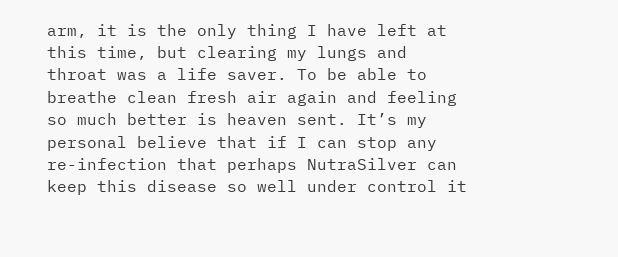arm, it is the only thing I have left at this time, but clearing my lungs and throat was a life saver. To be able to breathe clean fresh air again and feeling so much better is heaven sent. It’s my personal believe that if I can stop any re-infection that perhaps NutraSilver can keep this disease so well under control it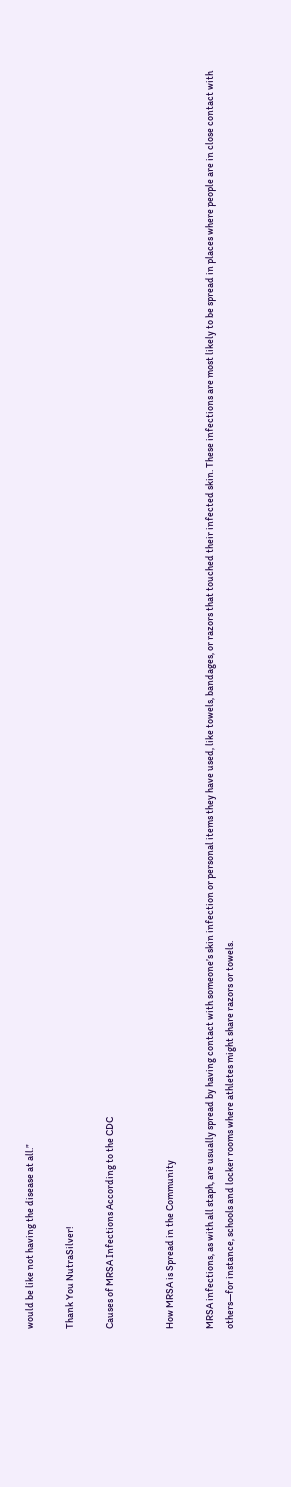would be like not having the disease at all.”

Thank You NutraSilver!

Causes of MRSA Infections According to the CDC


How MRSA is Spread in the Community

MRSA infections, as with all staph, are usually spread by having contact with someone’s skin infection or personal items they have used, like towels, bandages, or razors that touched their infected skin. These infections are most likely to be spread in places where people are in close contact with others—for instance, schools and locker rooms where athletes might share razors or towels.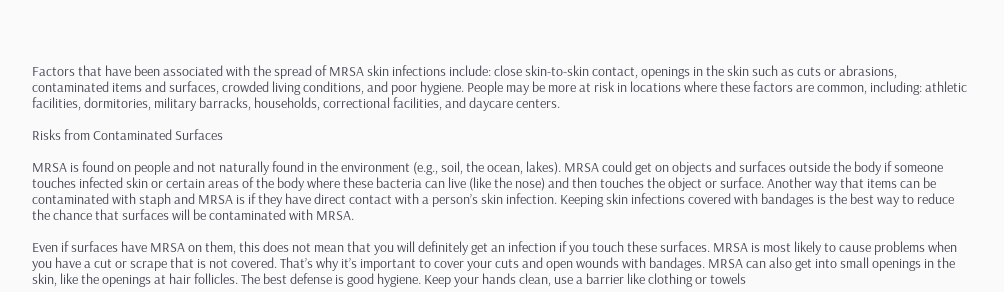Factors that have been associated with the spread of MRSA skin infections include: close skin-to-skin contact, openings in the skin such as cuts or abrasions, contaminated items and surfaces, crowded living conditions, and poor hygiene. People may be more at risk in locations where these factors are common, including: athletic facilities, dormitories, military barracks, households, correctional facilities, and daycare centers.

Risks from Contaminated Surfaces

MRSA is found on people and not naturally found in the environment (e.g., soil, the ocean, lakes). MRSA could get on objects and surfaces outside the body if someone touches infected skin or certain areas of the body where these bacteria can live (like the nose) and then touches the object or surface. Another way that items can be contaminated with staph and MRSA is if they have direct contact with a person’s skin infection. Keeping skin infections covered with bandages is the best way to reduce the chance that surfaces will be contaminated with MRSA.

Even if surfaces have MRSA on them, this does not mean that you will definitely get an infection if you touch these surfaces. MRSA is most likely to cause problems when you have a cut or scrape that is not covered. That’s why it’s important to cover your cuts and open wounds with bandages. MRSA can also get into small openings in the skin, like the openings at hair follicles. The best defense is good hygiene. Keep your hands clean, use a barrier like clothing or towels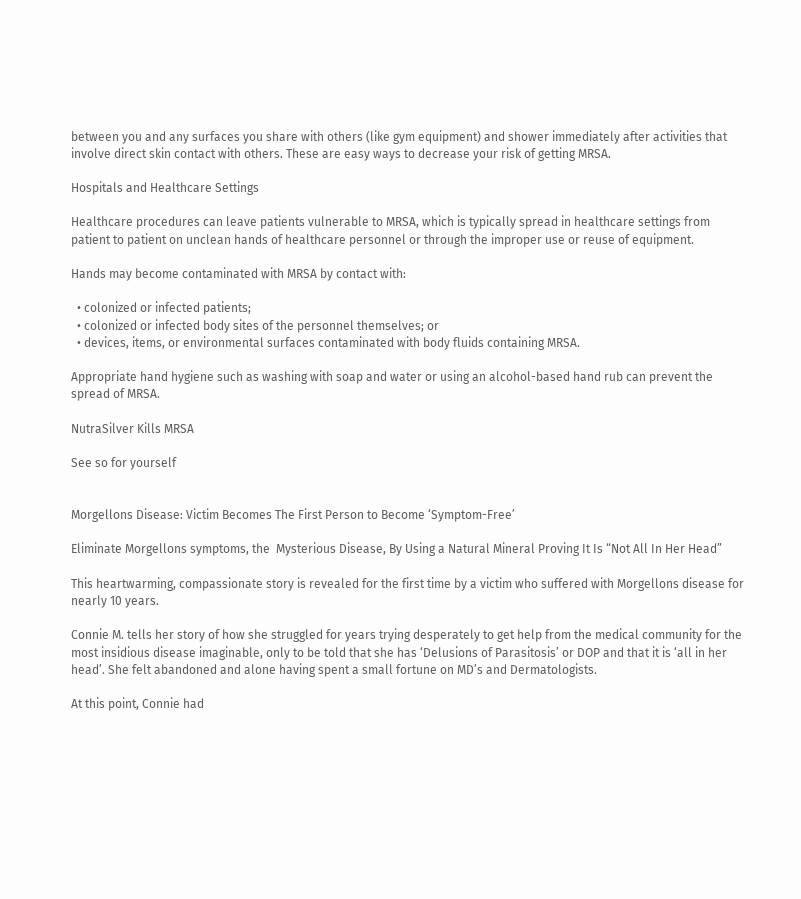between you and any surfaces you share with others (like gym equipment) and shower immediately after activities that involve direct skin contact with others. These are easy ways to decrease your risk of getting MRSA.

Hospitals and Healthcare Settings

Healthcare procedures can leave patients vulnerable to MRSA, which is typically spread in healthcare settings from patient to patient on unclean hands of healthcare personnel or through the improper use or reuse of equipment.

Hands may become contaminated with MRSA by contact with:

  • colonized or infected patients;
  • colonized or infected body sites of the personnel themselves; or
  • devices, items, or environmental surfaces contaminated with body fluids containing MRSA.

Appropriate hand hygiene such as washing with soap and water or using an alcohol-based hand rub can prevent the spread of MRSA.

NutraSilver Kills MRSA

See so for yourself


Morgellons Disease: Victim Becomes The First Person to Become ‘Symptom-Free’

Eliminate Morgellons symptoms, the  Mysterious Disease, By Using a Natural Mineral Proving It Is “Not All In Her Head”

This heartwarming, compassionate story is revealed for the first time by a victim who suffered with Morgellons disease for nearly 10 years.

Connie M. tells her story of how she struggled for years trying desperately to get help from the medical community for the most insidious disease imaginable, only to be told that she has ‘Delusions of Parasitosis’ or DOP and that it is ‘all in her head’. She felt abandoned and alone having spent a small fortune on MD’s and Dermatologists.

At this point, Connie had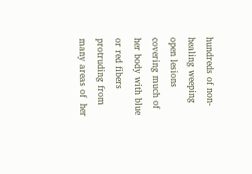hundreds of non-healing weeping open lesions covering much of her body with blue or red fibers protruding from many areas of  her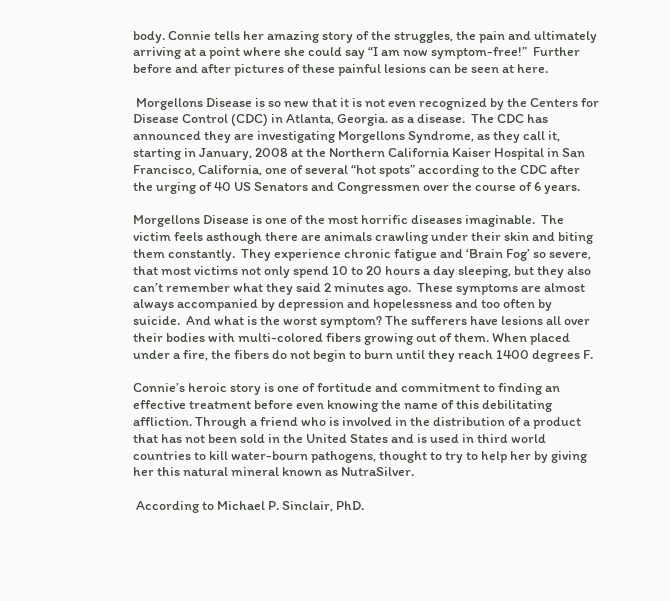body. Connie tells her amazing story of the struggles, the pain and ultimately arriving at a point where she could say “I am now symptom-free!”  Further before and after pictures of these painful lesions can be seen at here.

 Morgellons Disease is so new that it is not even recognized by the Centers for Disease Control (CDC) in Atlanta, Georgia. as a disease.  The CDC has announced they are investigating Morgellons Syndrome, as they call it, starting in January, 2008 at the Northern California Kaiser Hospital in San Francisco, California, one of several “hot spots” according to the CDC after the urging of 40 US Senators and Congressmen over the course of 6 years.

Morgellons Disease is one of the most horrific diseases imaginable.  The victim feels asthough there are animals crawling under their skin and biting them constantly.  They experience chronic fatigue and ‘Brain Fog’ so severe, that most victims not only spend 10 to 20 hours a day sleeping, but they also can’t remember what they said 2 minutes ago.  These symptoms are almost always accompanied by depression and hopelessness and too often by suicide.  And what is the worst symptom? The sufferers have lesions all over their bodies with multi-colored fibers growing out of them. When placed under a fire, the fibers do not begin to burn until they reach 1400 degrees F.

Connie’s heroic story is one of fortitude and commitment to finding an effective treatment before even knowing the name of this debilitating affliction. Through a friend who is involved in the distribution of a product that has not been sold in the United States and is used in third world countries to kill water-bourn pathogens, thought to try to help her by giving her this natural mineral known as NutraSilver.

 According to Michael P. Sinclair, PhD.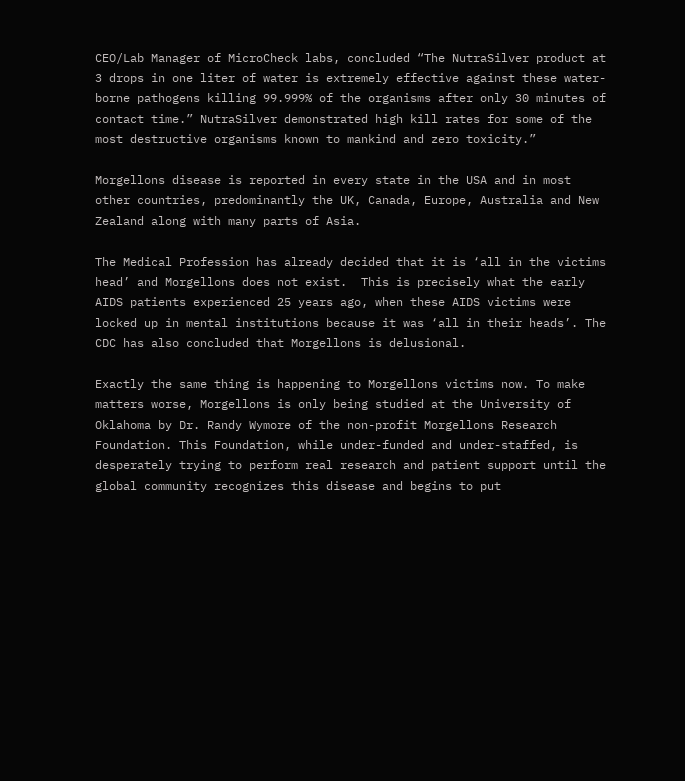CEO/Lab Manager of MicroCheck labs, concluded “The NutraSilver product at 3 drops in one liter of water is extremely effective against these water-borne pathogens killing 99.999% of the organisms after only 30 minutes of contact time.” NutraSilver demonstrated high kill rates for some of the most destructive organisms known to mankind and zero toxicity.”

Morgellons disease is reported in every state in the USA and in most other countries, predominantly the UK, Canada, Europe, Australia and New Zealand along with many parts of Asia.

The Medical Profession has already decided that it is ‘all in the victims head’ and Morgellons does not exist.  This is precisely what the early AIDS patients experienced 25 years ago, when these AIDS victims were locked up in mental institutions because it was ‘all in their heads’. The CDC has also concluded that Morgellons is delusional.

Exactly the same thing is happening to Morgellons victims now. To make matters worse, Morgellons is only being studied at the University of Oklahoma by Dr. Randy Wymore of the non-profit Morgellons Research Foundation. This Foundation, while under-funded and under-staffed, is desperately trying to perform real research and patient support until the global community recognizes this disease and begins to put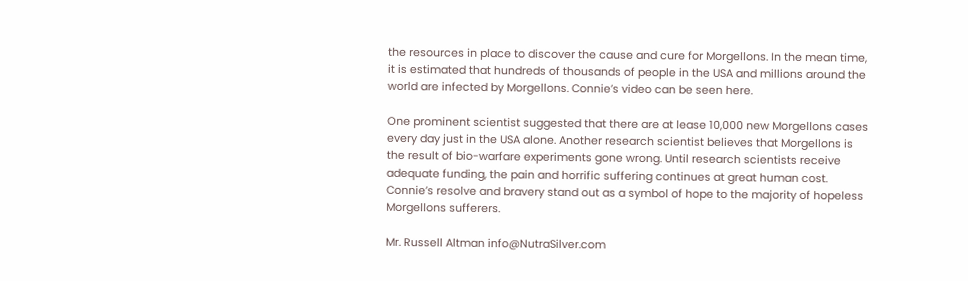the resources in place to discover the cause and cure for Morgellons. In the mean time, it is estimated that hundreds of thousands of people in the USA and millions around the world are infected by Morgellons. Connie’s video can be seen here.

One prominent scientist suggested that there are at lease 10,000 new Morgellons cases every day just in the USA alone. Another research scientist believes that Morgellons is the result of bio-warfare experiments gone wrong. Until research scientists receive adequate funding, the pain and horrific suffering continues at great human cost. Connie’s resolve and bravery stand out as a symbol of hope to the majority of hopeless Morgellons sufferers.

Mr. Russell Altman info@NutraSilver.com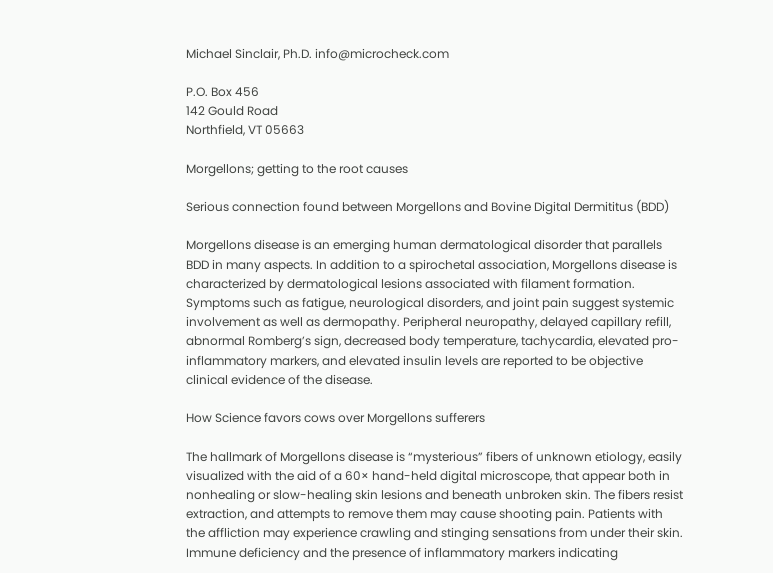Michael Sinclair, Ph.D. info@microcheck.com

P.O. Box 456
142 Gould Road
Northfield, VT 05663

Morgellons; getting to the root causes

Serious connection found between Morgellons and Bovine Digital Dermititus (BDD)

Morgellons disease is an emerging human dermatological disorder that parallels BDD in many aspects. In addition to a spirochetal association, Morgellons disease is characterized by dermatological lesions associated with filament formation. Symptoms such as fatigue, neurological disorders, and joint pain suggest systemic involvement as well as dermopathy. Peripheral neuropathy, delayed capillary refill, abnormal Romberg’s sign, decreased body temperature, tachycardia, elevated pro-inflammatory markers, and elevated insulin levels are reported to be objective clinical evidence of the disease.

How Science favors cows over Morgellons sufferers

The hallmark of Morgellons disease is “mysterious” fibers of unknown etiology, easily visualized with the aid of a 60× hand-held digital microscope, that appear both in nonhealing or slow-healing skin lesions and beneath unbroken skin. The fibers resist extraction, and attempts to remove them may cause shooting pain. Patients with the affliction may experience crawling and stinging sensations from under their skin. Immune deficiency and the presence of inflammatory markers indicating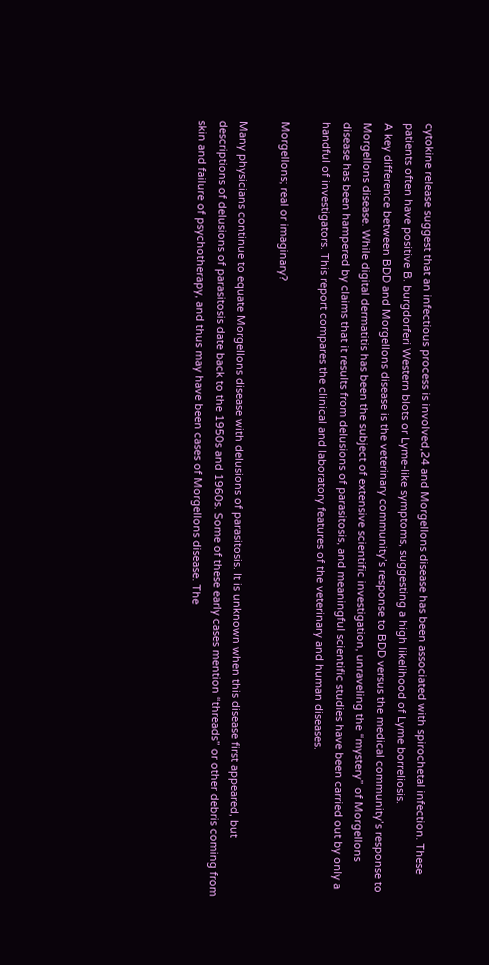cytokine release suggest that an infectious process is involved,24 and Morgellons disease has been associated with spirochetal infection. These patients often have positive B. burgdorferi Western blots or Lyme-like symptoms, suggesting a high likelihood of Lyme borreliosis.
A key difference between BDD and Morgellons disease is the veterinary community’s response to BDD versus the medical community’s response to Morgellons disease. While digital dermatitis has been the subject of extensive scientific investigation, unraveling the “mystery” of Morgellons disease has been hampered by claims that it results from delusions of parasitosis, and meaningful scientific studies have been carried out by only a handful of investigators. This report compares the clinical and laboratory features of the veterinary and human diseases.

Morgellons; real or imaginary?

Many physicians continue to equate Morgellons disease with delusions of parasitosis. It is unknown when this disease first appeared, but descriptions of delusions of parasitosis date back to the 1950s and 1960s. Some of these early cases mention “threads” or other debris coming from skin and failure of psychotherapy, and thus may have been cases of Morgellons disease. The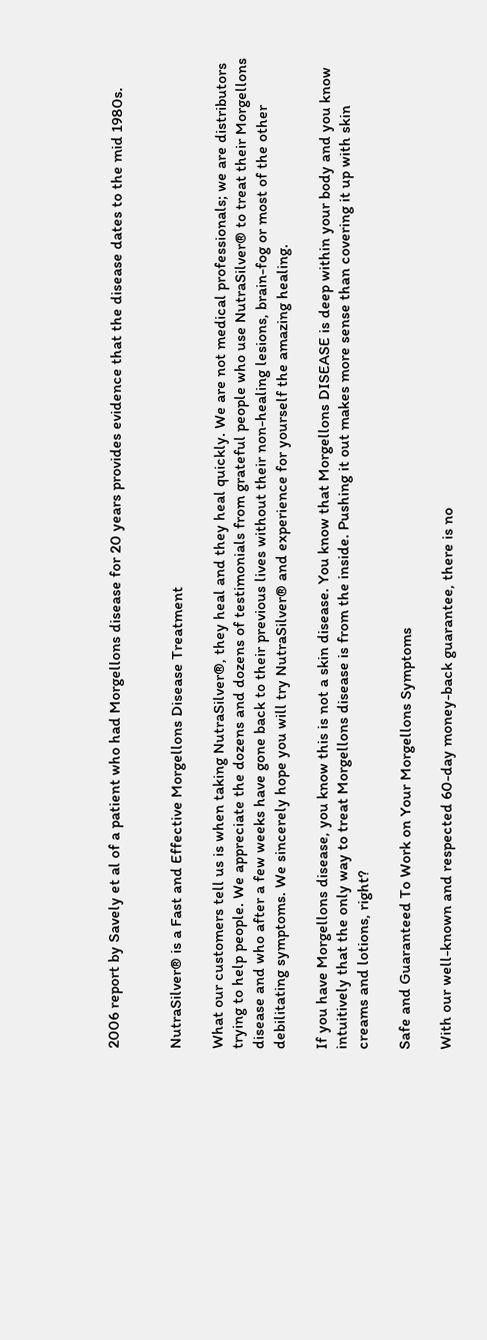2006 report by Savely et al of a patient who had Morgellons disease for 20 years provides evidence that the disease dates to the mid 1980s.


NutraSilver® is a Fast and Effective Morgellons Disease Treatment

What our customers tell us is when taking NutraSilver®, they heal and they heal quickly. We are not medical professionals; we are distributors trying to help people. We appreciate the dozens and dozens of testimonials from grateful people who use NutraSilver® to treat their Morgellons disease and who after a few weeks have gone back to their previous lives without their non-healing lesions, brain-fog or most of the other debilitating symptoms. We sincerely hope you will try NutraSilver® and experience for yourself the amazing healing.

If you have Morgellons disease, you know this is not a skin disease. You know that Morgellons DISEASE is deep within your body and you know intuitively that the only way to treat Morgellons disease is from the inside. Pushing it out makes more sense than covering it up with skin creams and lotions, right?

Safe and Guaranteed To Work on Your Morgellons Symptoms

With our well-known and respected 60-day money-back guarantee, there is no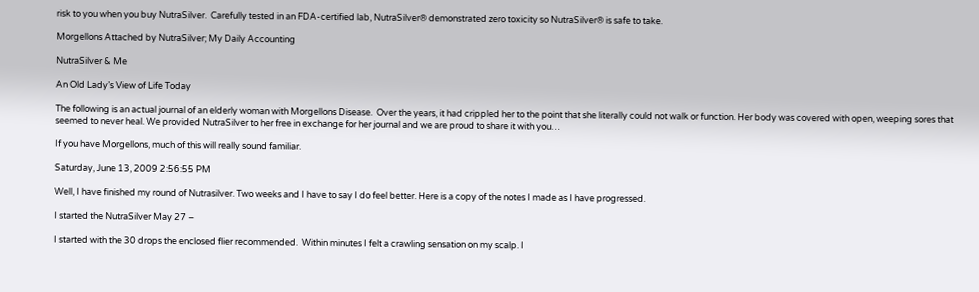risk to you when you buy NutraSilver.  Carefully tested in an FDA-certified lab, NutraSilver® demonstrated zero toxicity so NutraSilver® is safe to take.

Morgellons Attached by NutraSilver; My Daily Accounting

NutraSilver & Me

An Old Lady’s View of Life Today

The following is an actual journal of an elderly woman with Morgellons Disease.  Over the years, it had crippled her to the point that she literally could not walk or function. Her body was covered with open, weeping sores that seemed to never heal. We provided NutraSilver to her free in exchange for her journal and we are proud to share it with you…

If you have Morgellons, much of this will really sound familiar.

Saturday, June 13, 2009 2:56:55 PM

Well, I have finished my round of Nutrasilver. Two weeks and I have to say I do feel better. Here is a copy of the notes I made as I have progressed.

I started the NutraSilver May 27 –

I started with the 30 drops the enclosed flier recommended.  Within minutes I felt a crawling sensation on my scalp. I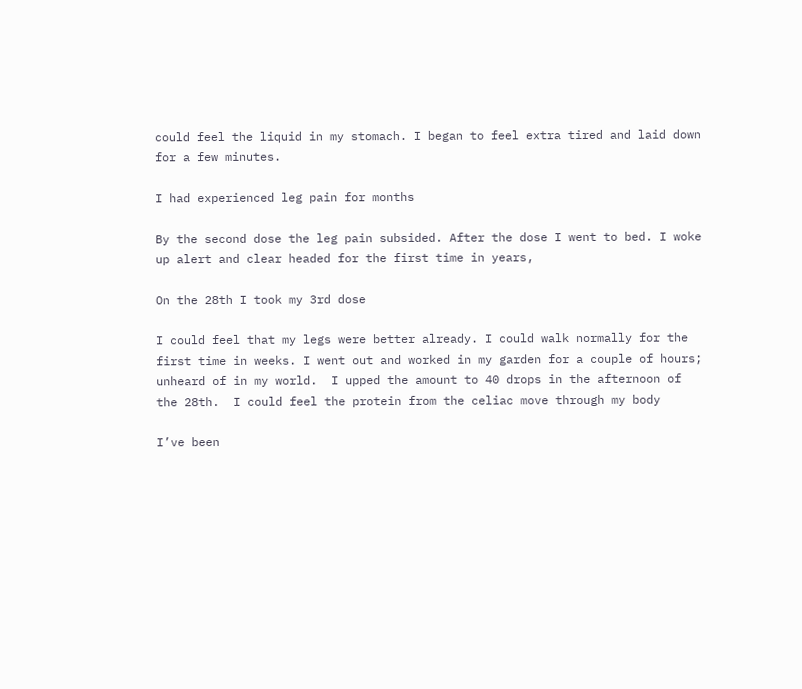could feel the liquid in my stomach. I began to feel extra tired and laid down for a few minutes.

I had experienced leg pain for months

By the second dose the leg pain subsided. After the dose I went to bed. I woke up alert and clear headed for the first time in years,

On the 28th I took my 3rd dose

I could feel that my legs were better already. I could walk normally for the first time in weeks. I went out and worked in my garden for a couple of hours; unheard of in my world.  I upped the amount to 40 drops in the afternoon of the 28th.  I could feel the protein from the celiac move through my body

I’ve been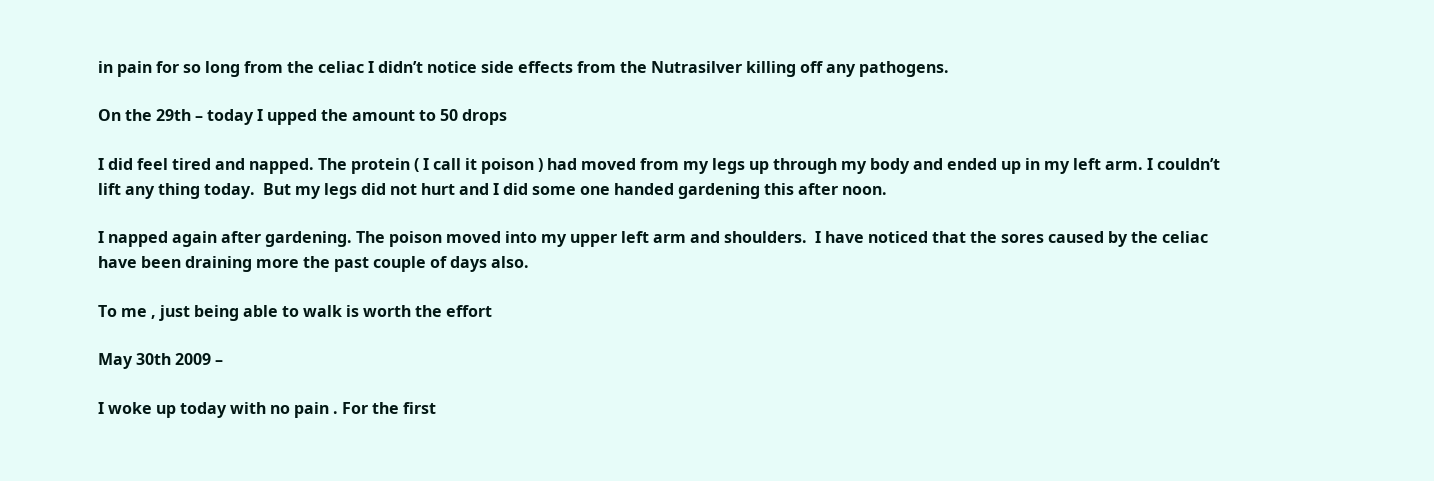in pain for so long from the celiac I didn’t notice side effects from the Nutrasilver killing off any pathogens.

On the 29th – today I upped the amount to 50 drops

I did feel tired and napped. The protein ( I call it poison ) had moved from my legs up through my body and ended up in my left arm. I couldn’t lift any thing today.  But my legs did not hurt and I did some one handed gardening this after noon.

I napped again after gardening. The poison moved into my upper left arm and shoulders.  I have noticed that the sores caused by the celiac have been draining more the past couple of days also.

To me , just being able to walk is worth the effort

May 30th 2009 –

I woke up today with no pain . For the first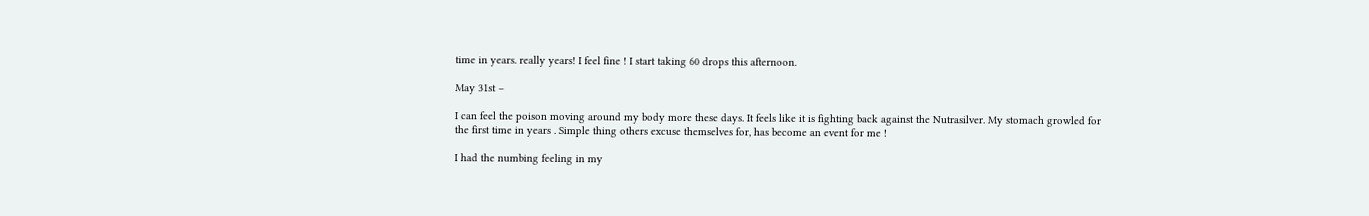time in years. really years! I feel fine ! I start taking 60 drops this afternoon.

May 31st –

I can feel the poison moving around my body more these days. It feels like it is fighting back against the Nutrasilver. My stomach growled for the first time in years . Simple thing others excuse themselves for, has become an event for me !

I had the numbing feeling in my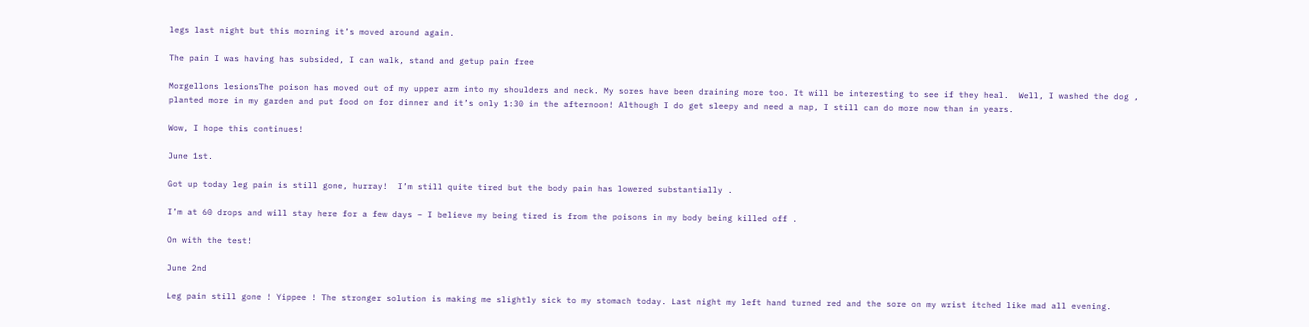legs last night but this morning it’s moved around again.

The pain I was having has subsided, I can walk, stand and getup pain free

Morgellons lesionsThe poison has moved out of my upper arm into my shoulders and neck. My sores have been draining more too. It will be interesting to see if they heal.  Well, I washed the dog , planted more in my garden and put food on for dinner and it’s only 1:30 in the afternoon! Although I do get sleepy and need a nap, I still can do more now than in years.

Wow, I hope this continues!

June 1st.

Got up today leg pain is still gone, hurray!  I’m still quite tired but the body pain has lowered substantially .

I’m at 60 drops and will stay here for a few days – I believe my being tired is from the poisons in my body being killed off .

On with the test!

June 2nd

Leg pain still gone ! Yippee ! The stronger solution is making me slightly sick to my stomach today. Last night my left hand turned red and the sore on my wrist itched like mad all evening.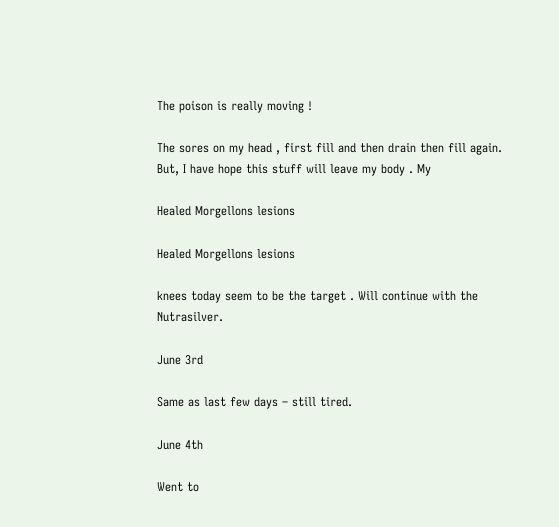The poison is really moving !

The sores on my head , first fill and then drain then fill again. But, I have hope this stuff will leave my body . My

Healed Morgellons lesions

Healed Morgellons lesions

knees today seem to be the target . Will continue with the Nutrasilver.

June 3rd

Same as last few days – still tired.

June 4th

Went to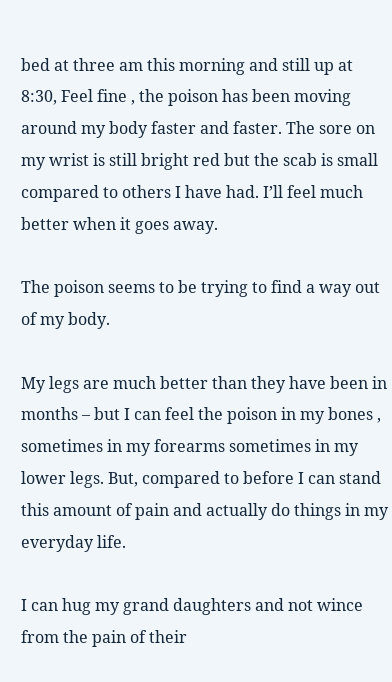bed at three am this morning and still up at 8:30, Feel fine , the poison has been moving around my body faster and faster. The sore on my wrist is still bright red but the scab is small compared to others I have had. I’ll feel much better when it goes away.

The poison seems to be trying to find a way out of my body.

My legs are much better than they have been in months – but I can feel the poison in my bones , sometimes in my forearms sometimes in my lower legs. But, compared to before I can stand this amount of pain and actually do things in my everyday life.

I can hug my grand daughters and not wince from the pain of their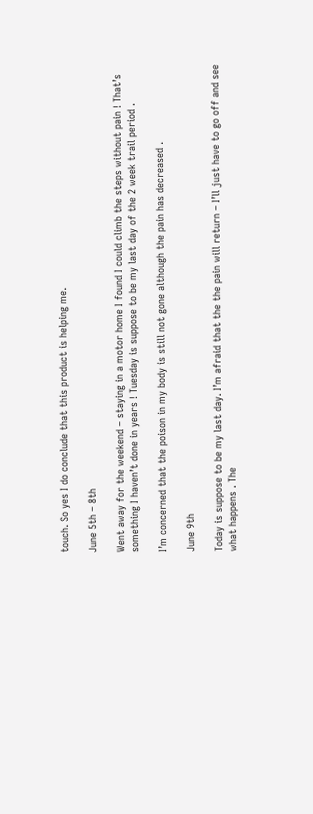touch. So yes I do conclude that this product is helping me.

June 5th – 8th

Went away for the weekend – staying in a motor home I found I could climb the steps without pain ! That’s something I haven’t done in years ! Tuesday is suppose to be my last day of the 2 week trail period .

I’m concerned that the poison in my body is still not gone although the pain has decreased .

June 9th

Today is suppose to be my last day. I’m afraid that the the pain will return – I’ll just have to go off and see what happens . The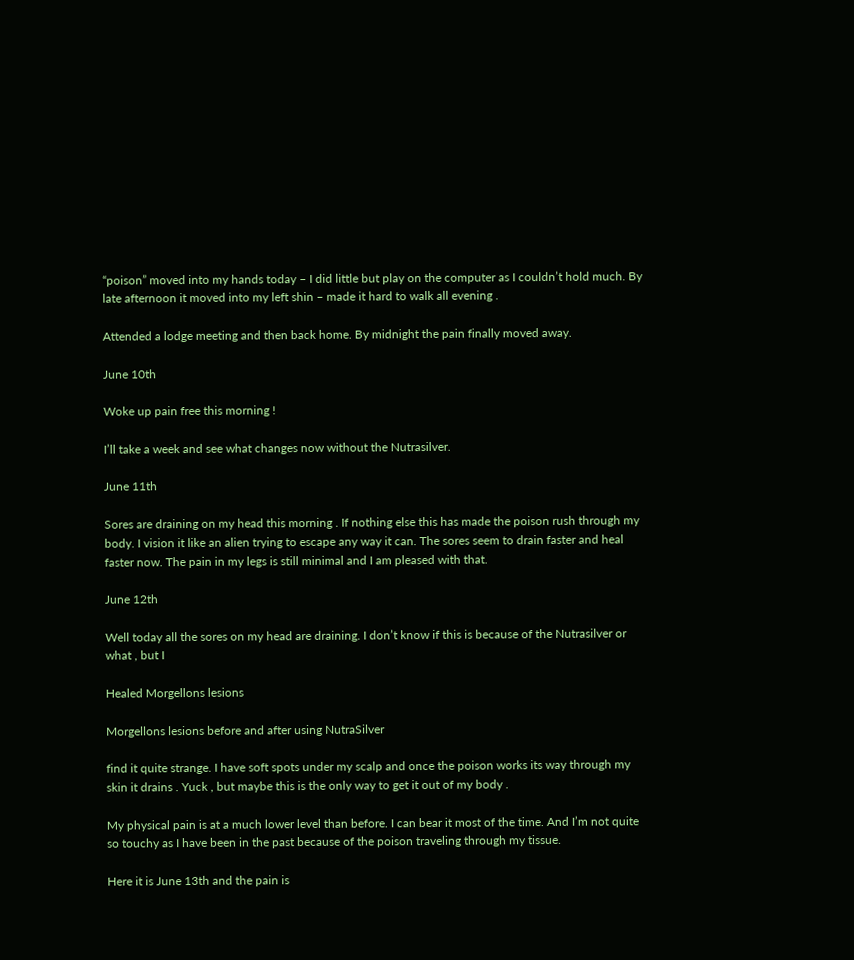“poison” moved into my hands today – I did little but play on the computer as I couldn’t hold much. By late afternoon it moved into my left shin – made it hard to walk all evening .

Attended a lodge meeting and then back home. By midnight the pain finally moved away.

June 10th

Woke up pain free this morning !

I’ll take a week and see what changes now without the Nutrasilver.

June 11th

Sores are draining on my head this morning . If nothing else this has made the poison rush through my body. I vision it like an alien trying to escape any way it can. The sores seem to drain faster and heal faster now. The pain in my legs is still minimal and I am pleased with that.

June 12th

Well today all the sores on my head are draining. I don’t know if this is because of the Nutrasilver or what , but I

Healed Morgellons lesions

Morgellons lesions before and after using NutraSilver

find it quite strange. I have soft spots under my scalp and once the poison works its way through my skin it drains . Yuck , but maybe this is the only way to get it out of my body .

My physical pain is at a much lower level than before. I can bear it most of the time. And I’m not quite so touchy as I have been in the past because of the poison traveling through my tissue.

Here it is June 13th and the pain is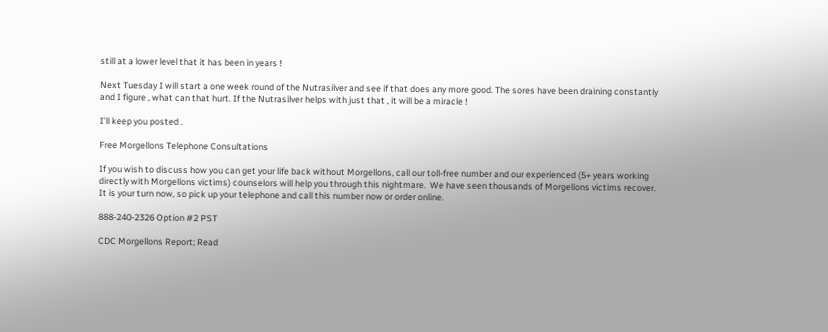still at a lower level that it has been in years !

Next Tuesday I will start a one week round of the Nutrasilver and see if that does any more good. The sores have been draining constantly and I figure , what can that hurt. If the Nutrasilver helps with just that , it will be a miracle !

I’ll keep you posted .

Free Morgellons Telephone Consultations

If you wish to discuss how you can get your life back without Morgellons, call our toll-free number and our experienced (5+ years working directly with Morgellons victims) counselors will help you through this nightmare.  We have seen thousands of Morgellons victims recover.  It is your turn now, so pick up your telephone and call this number now or order online.

888-240-2326 Option #2 PST

CDC Morgellons Report; Read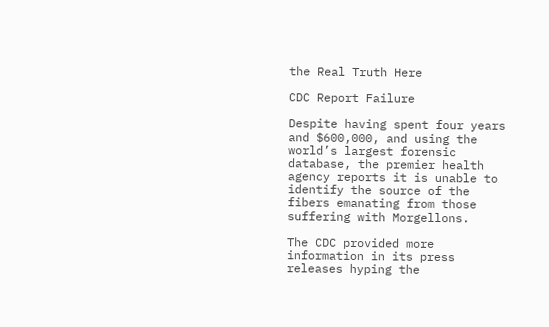the Real Truth Here

CDC Report Failure

Despite having spent four years and $600,000, and using the world’s largest forensic database, the premier health agency reports it is unable to identify the source of the fibers emanating from those suffering with Morgellons.

The CDC provided more information in its press releases hyping the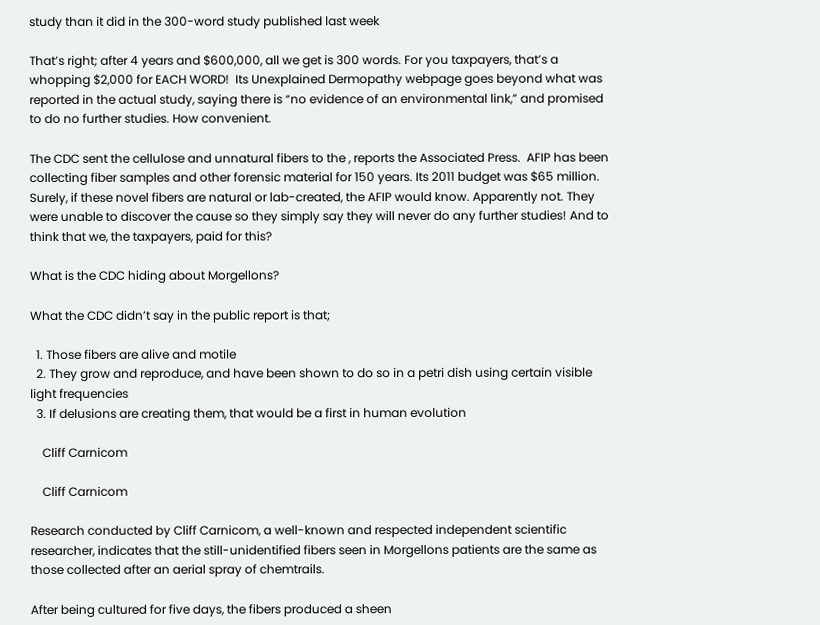study than it did in the 300-word study published last week

That’s right; after 4 years and $600,000, all we get is 300 words. For you taxpayers, that’s a whopping $2,000 for EACH WORD!  Its Unexplained Dermopathy webpage goes beyond what was reported in the actual study, saying there is “no evidence of an environmental link,” and promised to do no further studies. How convenient.

The CDC sent the cellulose and unnatural fibers to the , reports the Associated Press.  AFIP has been collecting fiber samples and other forensic material for 150 years. Its 2011 budget was $65 million. Surely, if these novel fibers are natural or lab-created, the AFIP would know. Apparently not. They were unable to discover the cause so they simply say they will never do any further studies! And to think that we, the taxpayers, paid for this?

What is the CDC hiding about Morgellons?

What the CDC didn’t say in the public report is that;

  1. Those fibers are alive and motile
  2. They grow and reproduce, and have been shown to do so in a petri dish using certain visible light frequencies
  3. If delusions are creating them, that would be a first in human evolution

    Cliff Carnicom

    Cliff Carnicom

Research conducted by Cliff Carnicom, a well-known and respected independent scientific researcher, indicates that the still-unidentified fibers seen in Morgellons patients are the same as those collected after an aerial spray of chemtrails.

After being cultured for five days, the fibers produced a sheen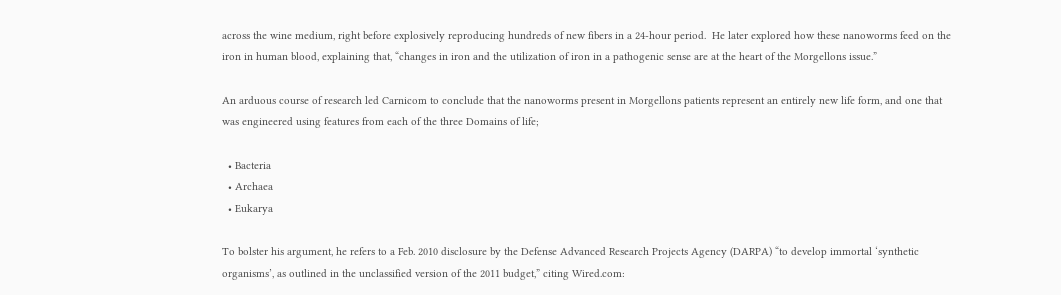across the wine medium, right before explosively reproducing hundreds of new fibers in a 24-hour period.  He later explored how these nanoworms feed on the iron in human blood, explaining that, “changes in iron and the utilization of iron in a pathogenic sense are at the heart of the Morgellons issue.”

An arduous course of research led Carnicom to conclude that the nanoworms present in Morgellons patients represent an entirely new life form, and one that was engineered using features from each of the three Domains of life;

  • Bacteria
  • Archaea
  • Eukarya

To bolster his argument, he refers to a Feb. 2010 disclosure by the Defense Advanced Research Projects Agency (DARPA) “to develop immortal ‘synthetic organisms’, as outlined in the unclassified version of the 2011 budget,” citing Wired.com: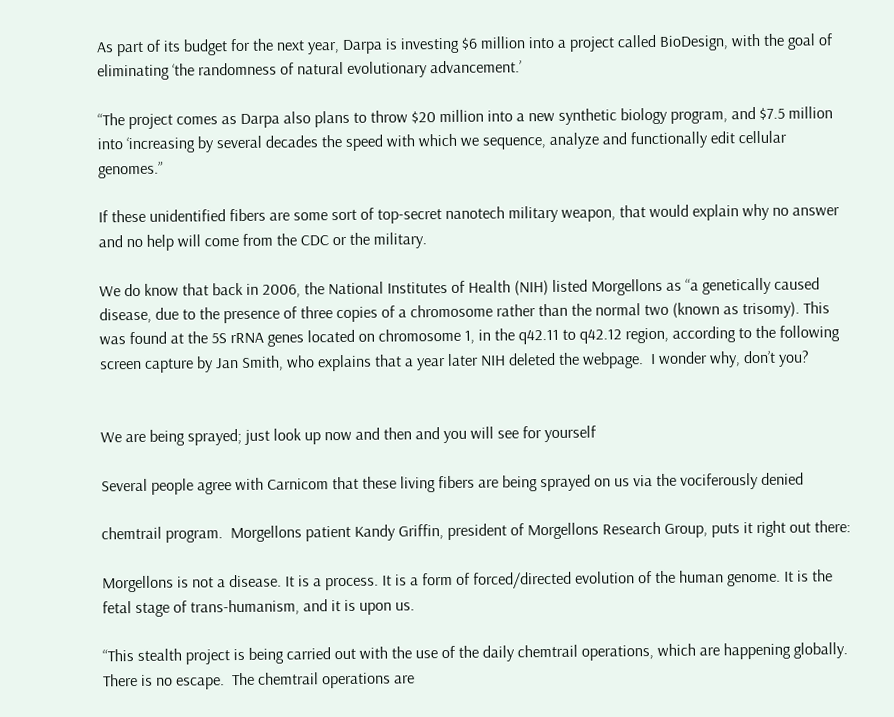As part of its budget for the next year, Darpa is investing $6 million into a project called BioDesign, with the goal of eliminating ‘the randomness of natural evolutionary advancement.’

“The project comes as Darpa also plans to throw $20 million into a new synthetic biology program, and $7.5 million into ‘increasing by several decades the speed with which we sequence, analyze and functionally edit cellular genomes.”

If these unidentified fibers are some sort of top-secret nanotech military weapon, that would explain why no answer and no help will come from the CDC or the military.

We do know that back in 2006, the National Institutes of Health (NIH) listed Morgellons as “a genetically caused disease, due to the presence of three copies of a chromosome rather than the normal two (known as trisomy). This was found at the 5S rRNA genes located on chromosome 1, in the q42.11 to q42.12 region, according to the following screen capture by Jan Smith, who explains that a year later NIH deleted the webpage.  I wonder why, don’t you?


We are being sprayed; just look up now and then and you will see for yourself

Several people agree with Carnicom that these living fibers are being sprayed on us via the vociferously denied

chemtrail program.  Morgellons patient Kandy Griffin, president of Morgellons Research Group, puts it right out there:

Morgellons is not a disease. It is a process. It is a form of forced/directed evolution of the human genome. It is the fetal stage of trans-humanism, and it is upon us.

“This stealth project is being carried out with the use of the daily chemtrail operations, which are happening globally.  There is no escape.  The chemtrail operations are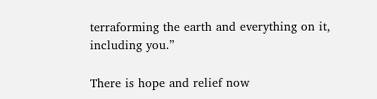terraforming the earth and everything on it, including you.”

There is hope and relief now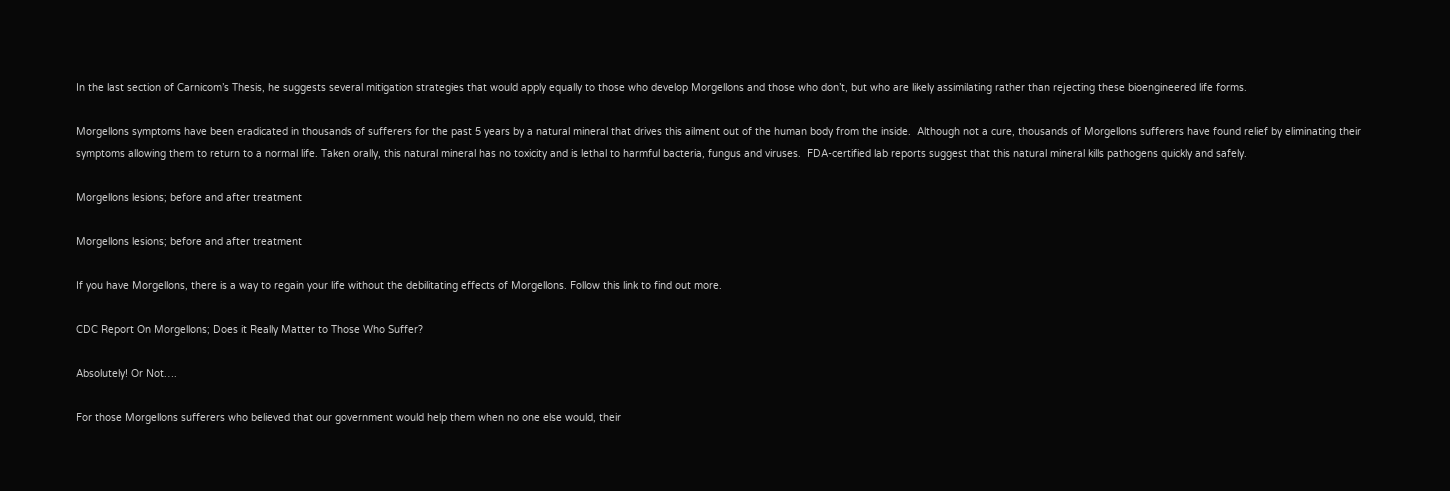In the last section of Carnicom’s Thesis, he suggests several mitigation strategies that would apply equally to those who develop Morgellons and those who don’t, but who are likely assimilating rather than rejecting these bioengineered life forms.

Morgellons symptoms have been eradicated in thousands of sufferers for the past 5 years by a natural mineral that drives this ailment out of the human body from the inside.  Although not a cure, thousands of Morgellons sufferers have found relief by eliminating their symptoms allowing them to return to a normal life. Taken orally, this natural mineral has no toxicity and is lethal to harmful bacteria, fungus and viruses.  FDA-certified lab reports suggest that this natural mineral kills pathogens quickly and safely.

Morgellons lesions; before and after treatment

Morgellons lesions; before and after treatment

If you have Morgellons, there is a way to regain your life without the debilitating effects of Morgellons. Follow this link to find out more.

CDC Report On Morgellons; Does it Really Matter to Those Who Suffer?

Absolutely! Or Not….

For those Morgellons sufferers who believed that our government would help them when no one else would, their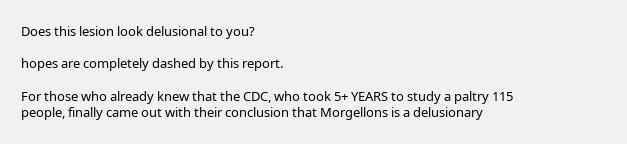Does this lesion look delusional to you?

hopes are completely dashed by this report.

For those who already knew that the CDC, who took 5+ YEARS to study a paltry 115 people, finally came out with their conclusion that Morgellons is a delusionary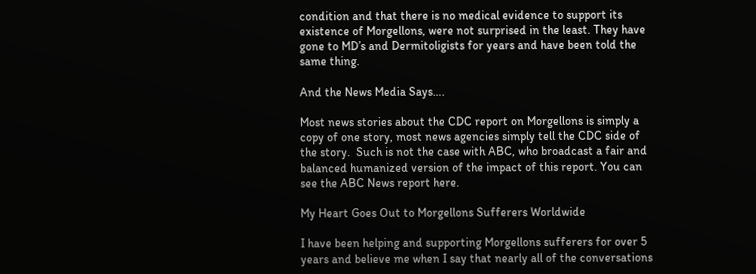condition and that there is no medical evidence to support its existence of Morgellons, were not surprised in the least. They have gone to MD’s and Dermitoligists for years and have been told the same thing.

And the News Media Says….

Most news stories about the CDC report on Morgellons is simply a copy of one story, most news agencies simply tell the CDC side of the story.  Such is not the case with ABC, who broadcast a fair and balanced humanized version of the impact of this report. You can see the ABC News report here.

My Heart Goes Out to Morgellons Sufferers Worldwide

I have been helping and supporting Morgellons sufferers for over 5 years and believe me when I say that nearly all of the conversations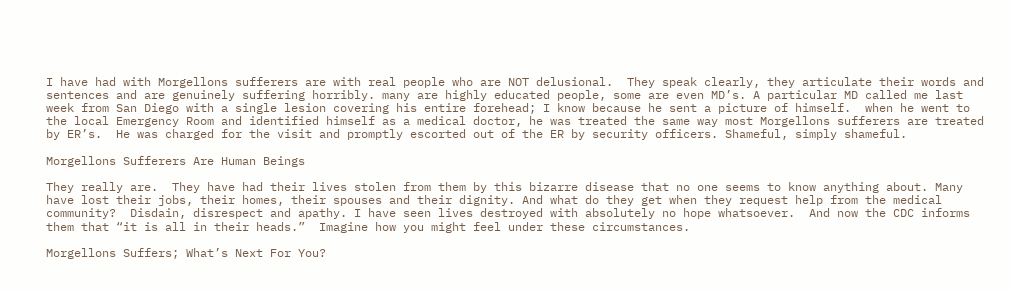I have had with Morgellons sufferers are with real people who are NOT delusional.  They speak clearly, they articulate their words and sentences and are genuinely suffering horribly. many are highly educated people, some are even MD’s. A particular MD called me last week from San Diego with a single lesion covering his entire forehead; I know because he sent a picture of himself.  when he went to the local Emergency Room and identified himself as a medical doctor, he was treated the same way most Morgellons sufferers are treated by ER’s.  He was charged for the visit and promptly escorted out of the ER by security officers. Shameful, simply shameful.

Morgellons Sufferers Are Human Beings

They really are.  They have had their lives stolen from them by this bizarre disease that no one seems to know anything about. Many have lost their jobs, their homes, their spouses and their dignity. And what do they get when they request help from the medical community?  Disdain, disrespect and apathy. I have seen lives destroyed with absolutely no hope whatsoever.  And now the CDC informs them that “it is all in their heads.”  Imagine how you might feel under these circumstances.

Morgellons Suffers; What’s Next For You?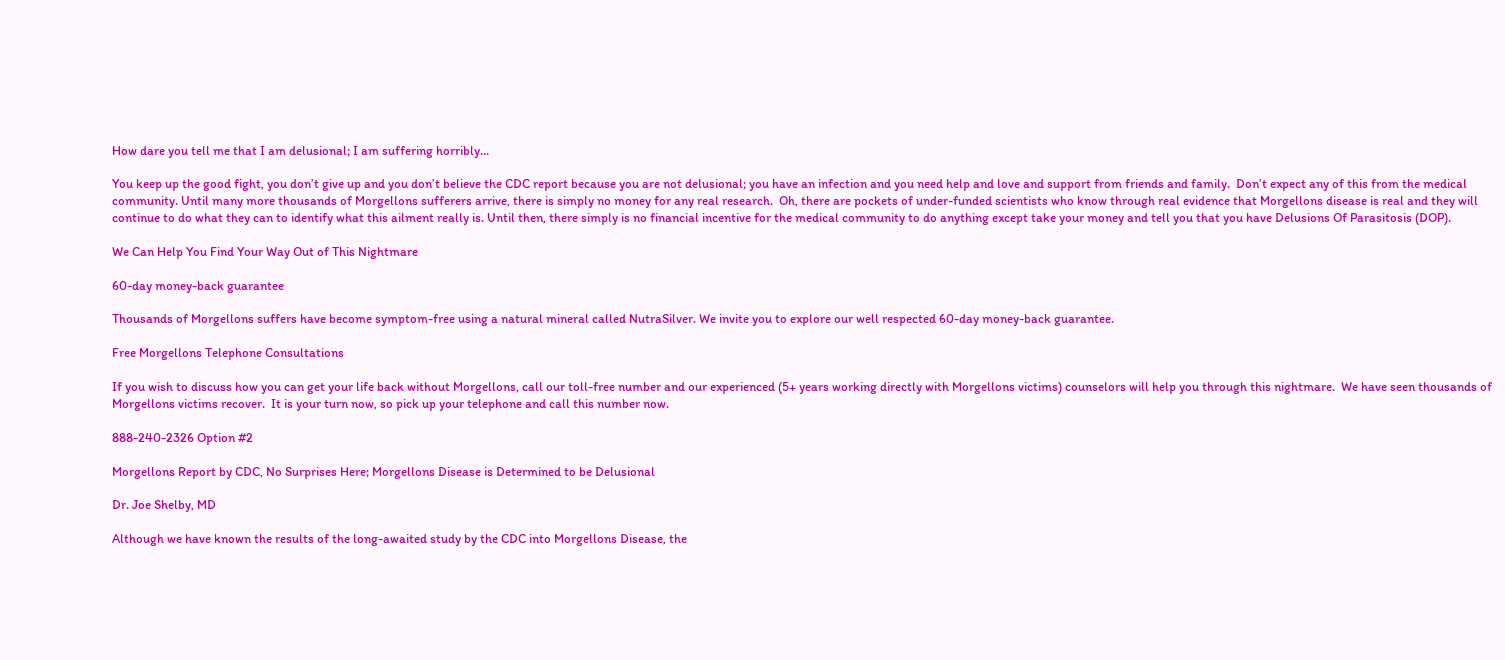How dare you tell me that I am delusional; I am suffering horribly...

You keep up the good fight, you don’t give up and you don’t believe the CDC report because you are not delusional; you have an infection and you need help and love and support from friends and family.  Don’t expect any of this from the medical community. Until many more thousands of Morgellons sufferers arrive, there is simply no money for any real research.  Oh, there are pockets of under-funded scientists who know through real evidence that Morgellons disease is real and they will continue to do what they can to identify what this ailment really is. Until then, there simply is no financial incentive for the medical community to do anything except take your money and tell you that you have Delusions Of Parasitosis (DOP).

We Can Help You Find Your Way Out of This Nightmare

60-day money-back guarantee

Thousands of Morgellons suffers have become symptom-free using a natural mineral called NutraSilver. We invite you to explore our well respected 60-day money-back guarantee.

Free Morgellons Telephone Consultations

If you wish to discuss how you can get your life back without Morgellons, call our toll-free number and our experienced (5+ years working directly with Morgellons victims) counselors will help you through this nightmare.  We have seen thousands of Morgellons victims recover.  It is your turn now, so pick up your telephone and call this number now.

888-240-2326 Option #2

Morgellons Report by CDC, No Surprises Here; Morgellons Disease is Determined to be Delusional

Dr. Joe Shelby, MD

Although we have known the results of the long-awaited study by the CDC into Morgellons Disease, the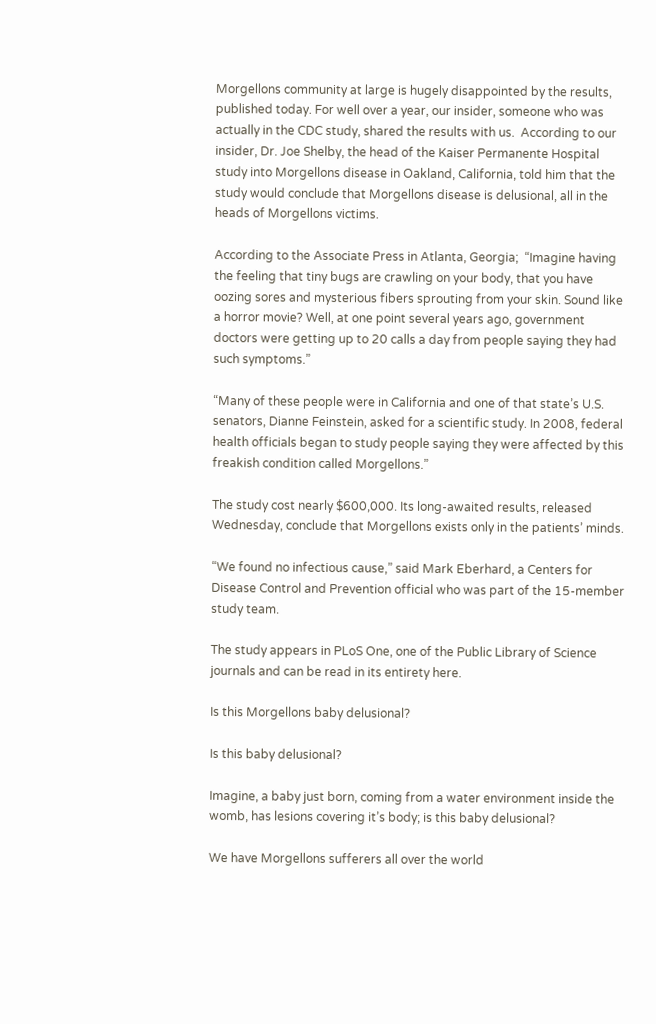Morgellons community at large is hugely disappointed by the results, published today. For well over a year, our insider, someone who was actually in the CDC study, shared the results with us.  According to our insider, Dr. Joe Shelby, the head of the Kaiser Permanente Hospital study into Morgellons disease in Oakland, California, told him that the study would conclude that Morgellons disease is delusional, all in the heads of Morgellons victims.

According to the Associate Press in Atlanta, Georgia;  “Imagine having the feeling that tiny bugs are crawling on your body, that you have oozing sores and mysterious fibers sprouting from your skin. Sound like a horror movie? Well, at one point several years ago, government doctors were getting up to 20 calls a day from people saying they had such symptoms.”

“Many of these people were in California and one of that state’s U.S. senators, Dianne Feinstein, asked for a scientific study. In 2008, federal health officials began to study people saying they were affected by this freakish condition called Morgellons.”

The study cost nearly $600,000. Its long-awaited results, released Wednesday, conclude that Morgellons exists only in the patients’ minds.

“We found no infectious cause,” said Mark Eberhard, a Centers for Disease Control and Prevention official who was part of the 15-member study team.

The study appears in PLoS One, one of the Public Library of Science journals and can be read in its entirety here.

Is this Morgellons baby delusional?

Is this baby delusional?

Imagine, a baby just born, coming from a water environment inside the womb, has lesions covering it’s body; is this baby delusional?

We have Morgellons sufferers all over the world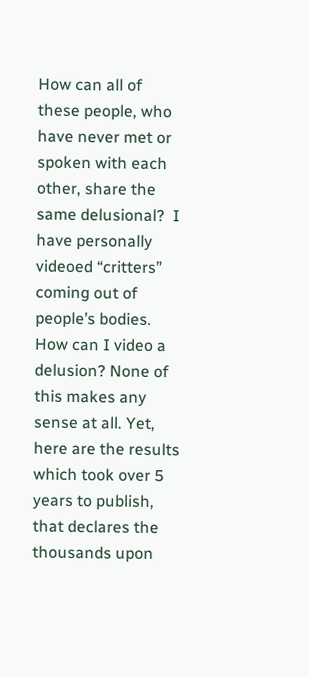How can all of these people, who have never met or spoken with each other, share the same delusional?  I have personally videoed “critters” coming out of people’s bodies.  How can I video a delusion? None of this makes any sense at all. Yet, here are the results which took over 5 years to publish, that declares the thousands upon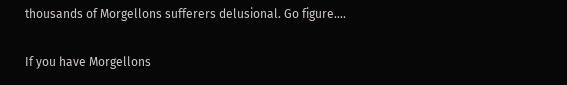thousands of Morgellons sufferers delusional. Go figure….

If you have Morgellons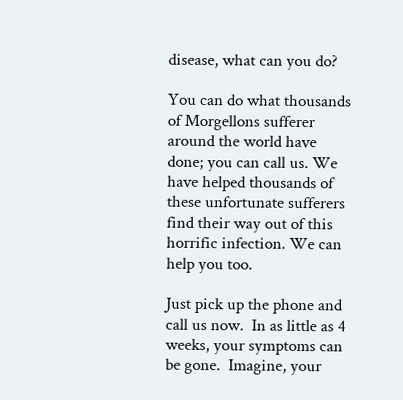disease, what can you do?

You can do what thousands of Morgellons sufferer around the world have done; you can call us. We have helped thousands of these unfortunate sufferers find their way out of this horrific infection. We can help you too.

Just pick up the phone and call us now.  In as little as 4 weeks, your symptoms can be gone.  Imagine, your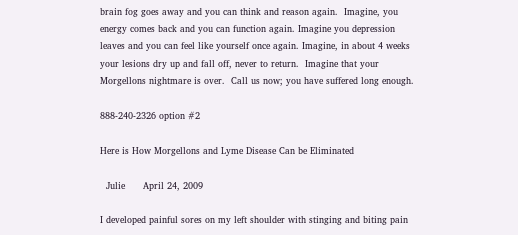brain fog goes away and you can think and reason again.  Imagine, you energy comes back and you can function again. Imagine you depression leaves and you can feel like yourself once again. Imagine, in about 4 weeks your lesions dry up and fall off, never to return.  Imagine that your Morgellons nightmare is over.  Call us now; you have suffered long enough.

888-240-2326 option #2

Here is How Morgellons and Lyme Disease Can be Eliminated

  Julie      April 24, 2009

I developed painful sores on my left shoulder with stinging and biting pain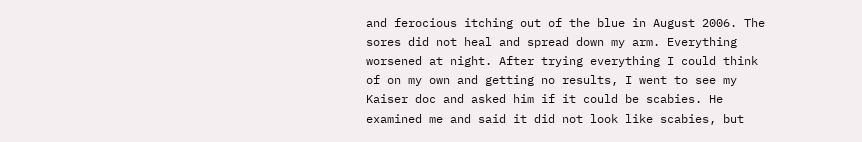and ferocious itching out of the blue in August 2006. The sores did not heal and spread down my arm. Everything worsened at night. After trying everything I could think of on my own and getting no results, I went to see my Kaiser doc and asked him if it could be scabies. He examined me and said it did not look like scabies, but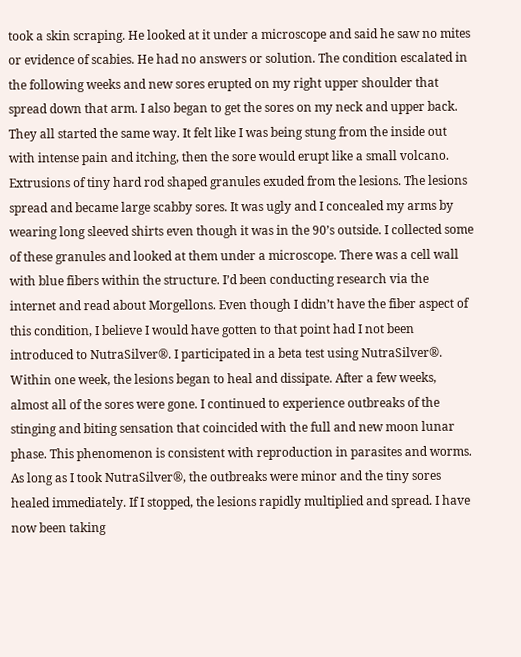took a skin scraping. He looked at it under a microscope and said he saw no mites or evidence of scabies. He had no answers or solution. The condition escalated in the following weeks and new sores erupted on my right upper shoulder that spread down that arm. I also began to get the sores on my neck and upper back. They all started the same way. It felt like I was being stung from the inside out with intense pain and itching, then the sore would erupt like a small volcano. Extrusions of tiny hard rod shaped granules exuded from the lesions. The lesions spread and became large scabby sores. It was ugly and I concealed my arms by wearing long sleeved shirts even though it was in the 90’s outside. I collected some of these granules and looked at them under a microscope. There was a cell wall with blue fibers within the structure. I’d been conducting research via the internet and read about Morgellons. Even though I didn’t have the fiber aspect of this condition, I believe I would have gotten to that point had I not been introduced to NutraSilver®. I participated in a beta test using NutraSilver®. Within one week, the lesions began to heal and dissipate. After a few weeks, almost all of the sores were gone. I continued to experience outbreaks of the stinging and biting sensation that coincided with the full and new moon lunar phase. This phenomenon is consistent with reproduction in parasites and worms. As long as I took NutraSilver®, the outbreaks were minor and the tiny sores healed immediately. If I stopped, the lesions rapidly multiplied and spread. I have now been taking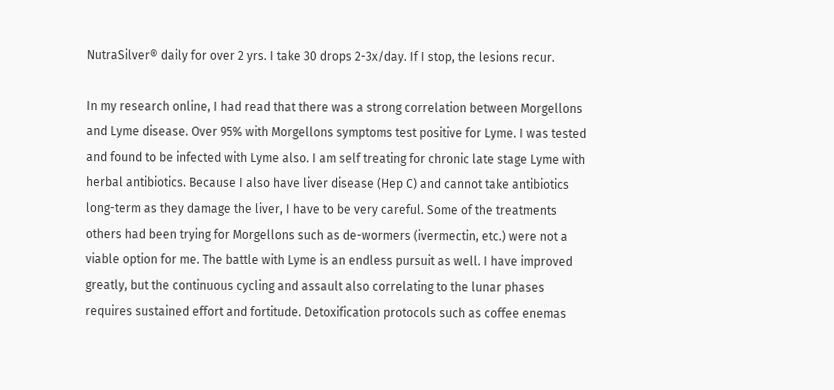NutraSilver® daily for over 2 yrs. I take 30 drops 2-3x/day. If I stop, the lesions recur.

In my research online, I had read that there was a strong correlation between Morgellons and Lyme disease. Over 95% with Morgellons symptoms test positive for Lyme. I was tested and found to be infected with Lyme also. I am self treating for chronic late stage Lyme with herbal antibiotics. Because I also have liver disease (Hep C) and cannot take antibiotics long-term as they damage the liver, I have to be very careful. Some of the treatments others had been trying for Morgellons such as de-wormers (ivermectin, etc.) were not a viable option for me. The battle with Lyme is an endless pursuit as well. I have improved greatly, but the continuous cycling and assault also correlating to the lunar phases requires sustained effort and fortitude. Detoxification protocols such as coffee enemas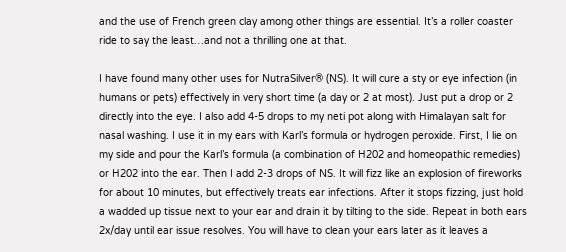and the use of French green clay among other things are essential. It’s a roller coaster ride to say the least…and not a thrilling one at that.

I have found many other uses for NutraSilver® (NS). It will cure a sty or eye infection (in humans or pets) effectively in very short time (a day or 2 at most). Just put a drop or 2 directly into the eye. I also add 4-5 drops to my neti pot along with Himalayan salt for nasal washing. I use it in my ears with Karl’s formula or hydrogen peroxide. First, I lie on my side and pour the Karl’s formula (a combination of H202 and homeopathic remedies) or H202 into the ear. Then I add 2-3 drops of NS. It will fizz like an explosion of fireworks for about 10 minutes, but effectively treats ear infections. After it stops fizzing, just hold a wadded up tissue next to your ear and drain it by tilting to the side. Repeat in both ears 2x/day until ear issue resolves. You will have to clean your ears later as it leaves a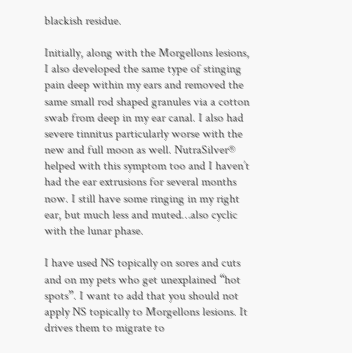blackish residue.

Initially, along with the Morgellons lesions, I also developed the same type of stinging pain deep within my ears and removed the same small rod shaped granules via a cotton swab from deep in my ear canal. I also had severe tinnitus particularly worse with the new and full moon as well. NutraSilver® helped with this symptom too and I haven’t had the ear extrusions for several months now. I still have some ringing in my right ear, but much less and muted…also cyclic with the lunar phase.

I have used NS topically on sores and cuts and on my pets who get unexplained “hot spots”. I want to add that you should not apply NS topically to Morgellons lesions. It drives them to migrate to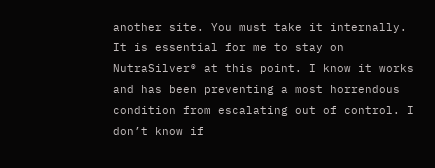another site. You must take it internally. It is essential for me to stay on NutraSilver® at this point. I know it works and has been preventing a most horrendous condition from escalating out of control. I don’t know if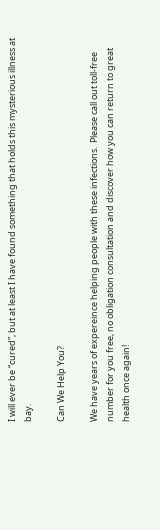I will ever be “cured”, but at least I have found something that holds this mysterious illness at bay.

Can We Help You?

We have years of expereince helping people with these infections.  Please call out toll-free number for you free, no obligation consultation and discover how you can return to great health once again!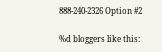888-240-2326 Option #2

%d bloggers like this: